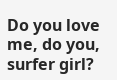Do you love me, do you, surfer girl?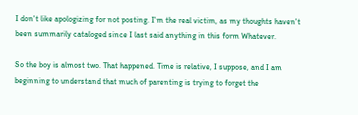I don't like apologizing for not posting. I'm the real victim, as my thoughts haven't been summarily cataloged since I last said anything in this form Whatever.

So the boy is almost two. That happened. Time is relative, I suppose, and I am beginning to understand that much of parenting is trying to forget the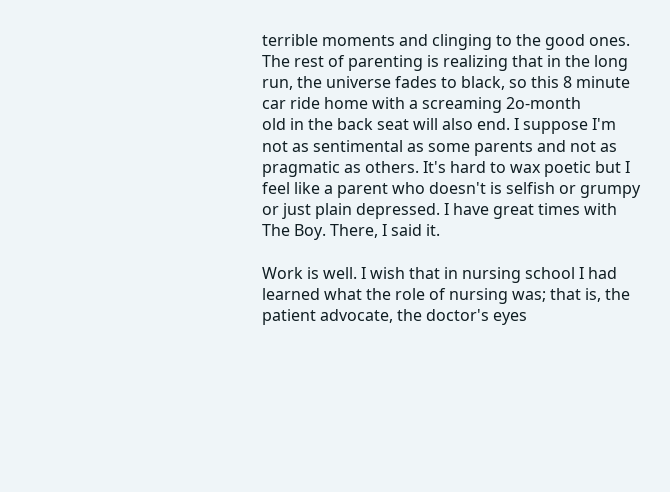terrible moments and clinging to the good ones. The rest of parenting is realizing that in the long run, the universe fades to black, so this 8 minute car ride home with a screaming 2o-month
old in the back seat will also end. I suppose I'm not as sentimental as some parents and not as pragmatic as others. It's hard to wax poetic but I feel like a parent who doesn't is selfish or grumpy or just plain depressed. I have great times with The Boy. There, I said it.

Work is well. I wish that in nursing school I had learned what the role of nursing was; that is, the patient advocate, the doctor's eyes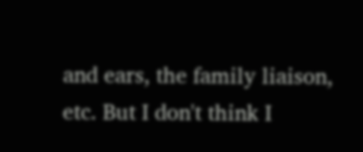and ears, the family liaison, etc. But I don't think I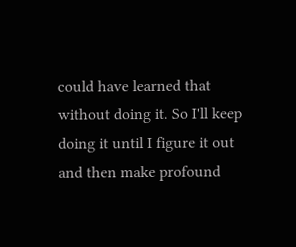could have learned that without doing it. So I'll keep doing it until I figure it out and then make profound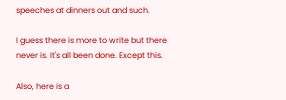speeches at dinners out and such.

I guess there is more to write but there never is. It's all been done. Except this.

Also, here is a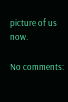picture of us now.

No comments: